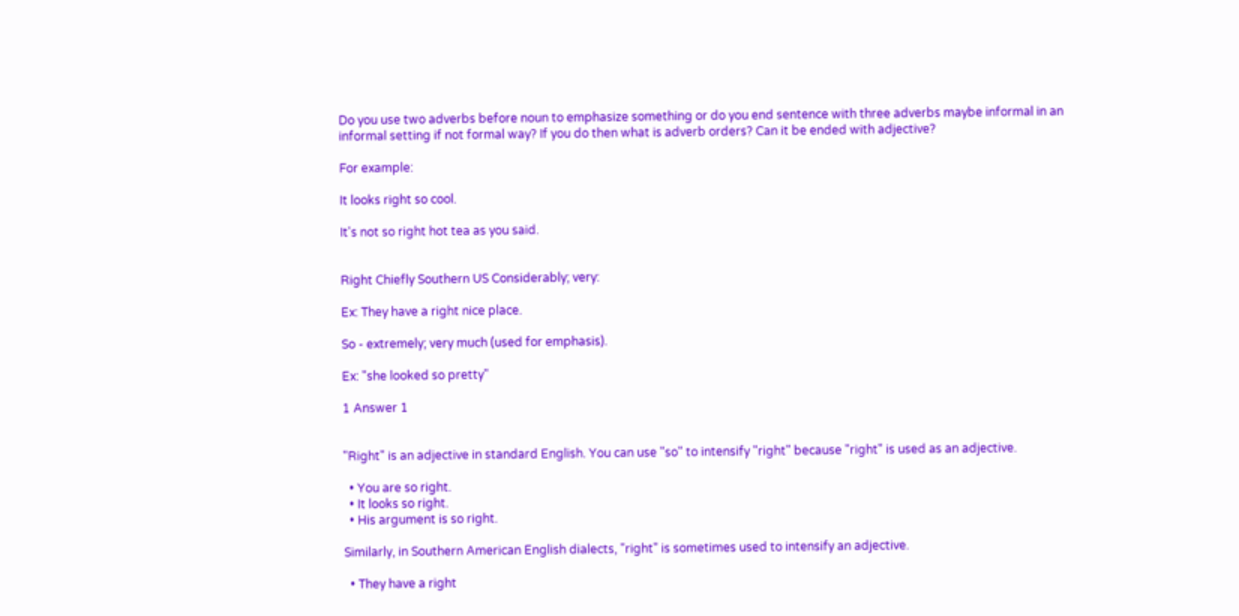Do you use two adverbs before noun to emphasize something or do you end sentence with three adverbs maybe informal in an informal setting if not formal way? If you do then what is adverb orders? Can it be ended with adjective?

For example:

It looks right so cool.

It's not so right hot tea as you said.


Right Chiefly Southern US Considerably; very:

Ex: They have a right nice place.

So - extremely; very much (used for emphasis).

Ex: "she looked so pretty"

1 Answer 1


"Right" is an adjective in standard English. You can use "so" to intensify "right" because "right" is used as an adjective.

  • You are so right.
  • It looks so right.
  • His argument is so right.

Similarly, in Southern American English dialects, "right" is sometimes used to intensify an adjective.

  • They have a right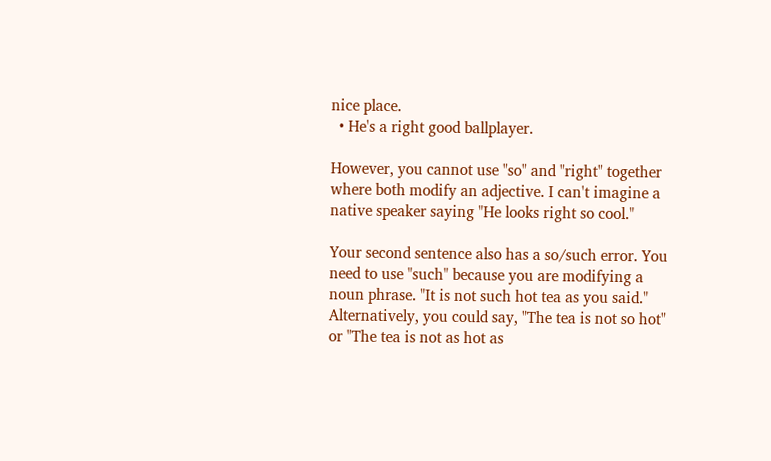nice place.
  • He's a right good ballplayer.

However, you cannot use "so" and "right" together where both modify an adjective. I can't imagine a native speaker saying "He looks right so cool."

Your second sentence also has a so/such error. You need to use "such" because you are modifying a noun phrase. "It is not such hot tea as you said." Alternatively, you could say, "The tea is not so hot" or "The tea is not as hot as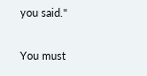you said."

You must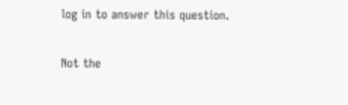log in to answer this question.

Not the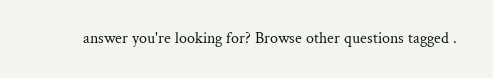answer you're looking for? Browse other questions tagged .